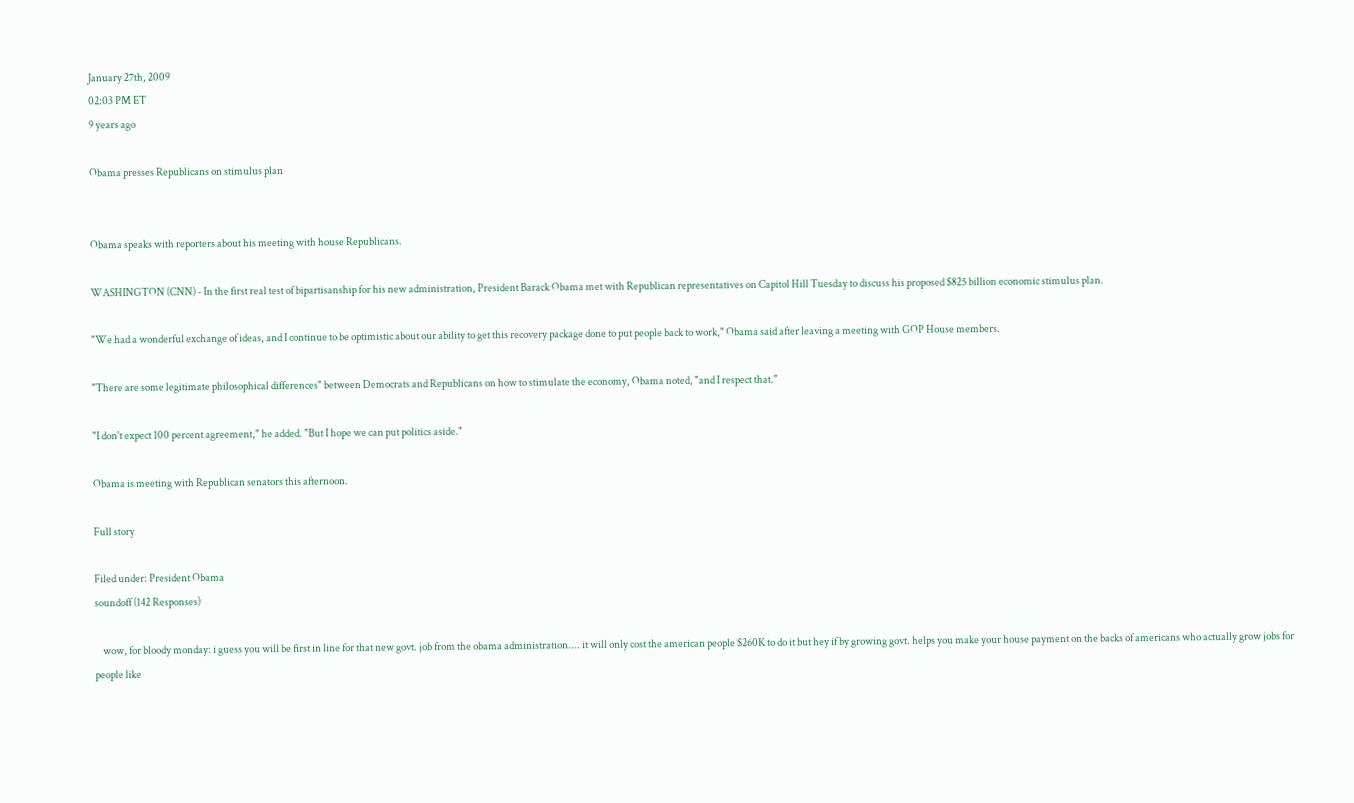January 27th, 2009
02:03 PM ET
9 years ago

Obama presses Republicans on stimulus plan


Obama speaks with reporters about his meeting with house Republicans.

WASHINGTON (CNN) - In the first real test of bipartisanship for his new administration, President Barack Obama met with Republican representatives on Capitol Hill Tuesday to discuss his proposed $825 billion economic stimulus plan.

"We had a wonderful exchange of ideas, and I continue to be optimistic about our ability to get this recovery package done to put people back to work," Obama said after leaving a meeting with GOP House members.

"There are some legitimate philosophical differences" between Democrats and Republicans on how to stimulate the economy, Obama noted, "and I respect that."

"I don't expect 100 percent agreement," he added. "But I hope we can put politics aside."

Obama is meeting with Republican senators this afternoon.

Full story

Filed under: President Obama
soundoff (142 Responses)

    wow, for bloody monday: i guess you will be first in line for that new govt. job from the obama administration.... it will only cost the american people $260K to do it but hey if by growing govt. helps you make your house payment on the backs of americans who actually grow jobs for people like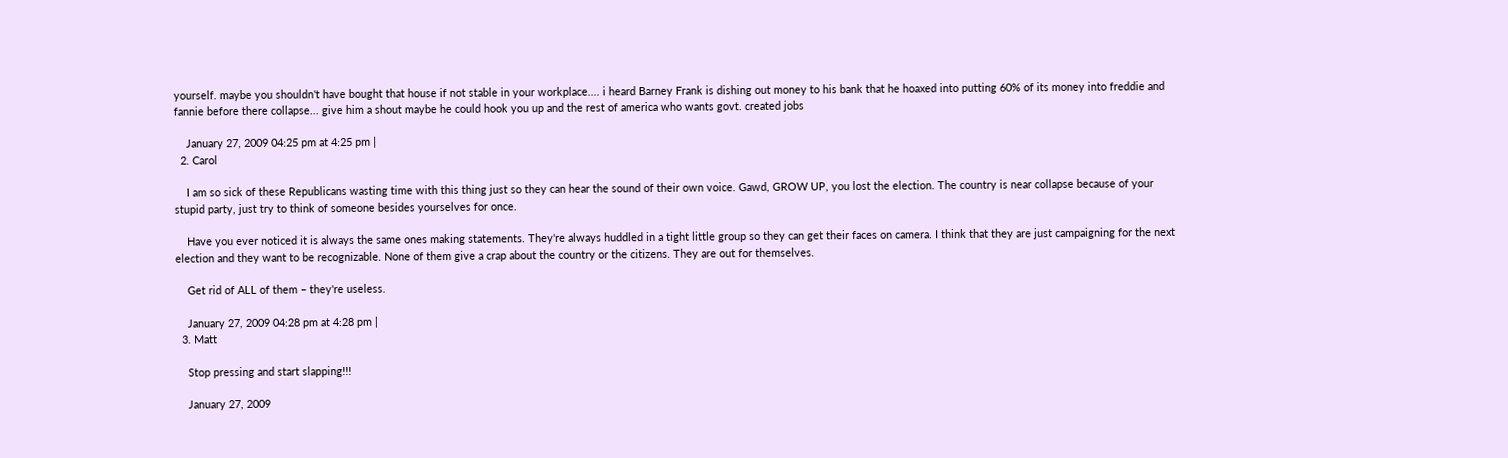yourself. maybe you shouldn't have bought that house if not stable in your workplace.... i heard Barney Frank is dishing out money to his bank that he hoaxed into putting 60% of its money into freddie and fannie before there collapse... give him a shout maybe he could hook you up and the rest of america who wants govt. created jobs

    January 27, 2009 04:25 pm at 4:25 pm |
  2. Carol

    I am so sick of these Republicans wasting time with this thing just so they can hear the sound of their own voice. Gawd, GROW UP, you lost the election. The country is near collapse because of your stupid party, just try to think of someone besides yourselves for once.

    Have you ever noticed it is always the same ones making statements. They're always huddled in a tight little group so they can get their faces on camera. I think that they are just campaigning for the next election and they want to be recognizable. None of them give a crap about the country or the citizens. They are out for themselves.

    Get rid of ALL of them – they're useless.

    January 27, 2009 04:28 pm at 4:28 pm |
  3. Matt

    Stop pressing and start slapping!!!

    January 27, 2009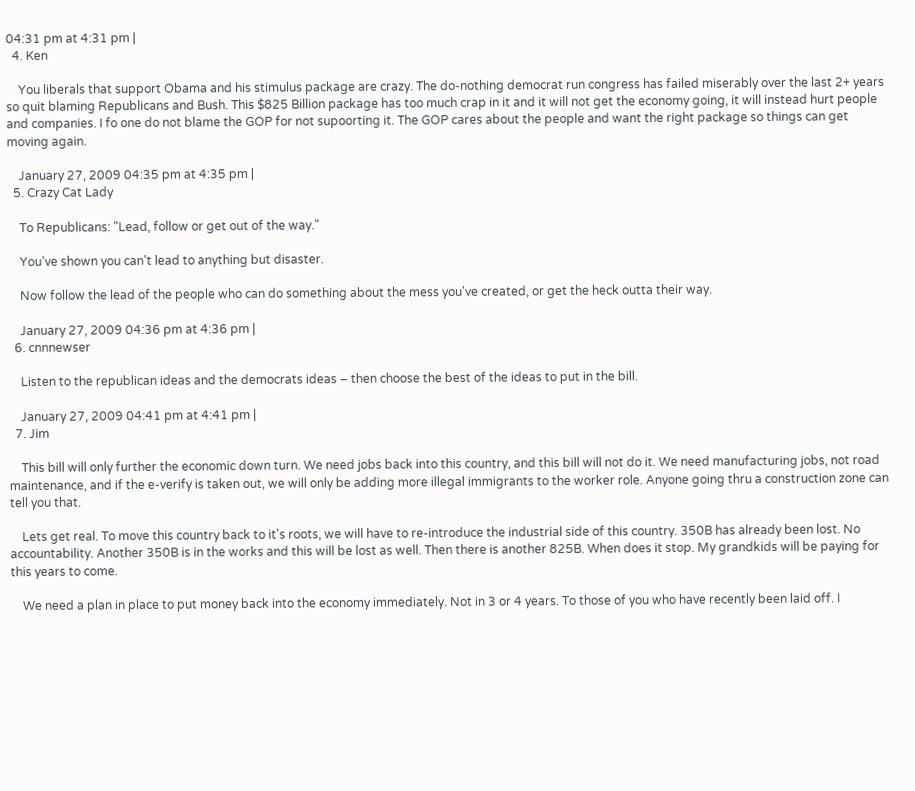04:31 pm at 4:31 pm |
  4. Ken

    You liberals that support Obama and his stimulus package are crazy. The do-nothing democrat run congress has failed miserably over the last 2+ years so quit blaming Republicans and Bush. This $825 Billion package has too much crap in it and it will not get the economy going, it will instead hurt people and companies. I fo one do not blame the GOP for not supoorting it. The GOP cares about the people and want the right package so things can get moving again.

    January 27, 2009 04:35 pm at 4:35 pm |
  5. Crazy Cat Lady

    To Republicans: "Lead, follow or get out of the way."

    You've shown you can't lead to anything but disaster.

    Now follow the lead of the people who can do something about the mess you've created, or get the heck outta their way.

    January 27, 2009 04:36 pm at 4:36 pm |
  6. cnnnewser

    Listen to the republican ideas and the democrats ideas – then choose the best of the ideas to put in the bill.

    January 27, 2009 04:41 pm at 4:41 pm |
  7. Jim

    This bill will only further the economic down turn. We need jobs back into this country, and this bill will not do it. We need manufacturing jobs, not road maintenance, and if the e-verify is taken out, we will only be adding more illegal immigrants to the worker role. Anyone going thru a construction zone can tell you that.

    Lets get real. To move this country back to it's roots, we will have to re-introduce the industrial side of this country. 350B has already been lost. No accountability. Another 350B is in the works and this will be lost as well. Then there is another 825B. When does it stop. My grandkids will be paying for this years to come.

    We need a plan in place to put money back into the economy immediately. Not in 3 or 4 years. To those of you who have recently been laid off. I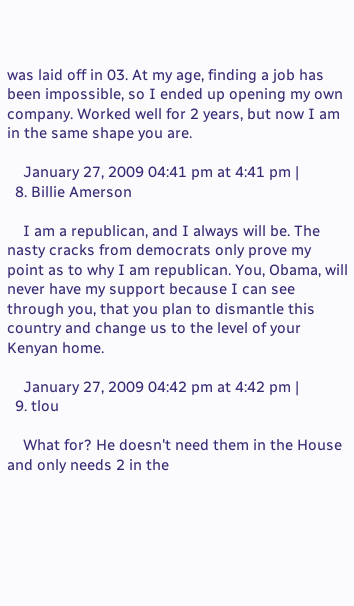was laid off in 03. At my age, finding a job has been impossible, so I ended up opening my own company. Worked well for 2 years, but now I am in the same shape you are.

    January 27, 2009 04:41 pm at 4:41 pm |
  8. Billie Amerson

    I am a republican, and I always will be. The nasty cracks from democrats only prove my point as to why I am republican. You, Obama, will never have my support because I can see through you, that you plan to dismantle this country and change us to the level of your Kenyan home.

    January 27, 2009 04:42 pm at 4:42 pm |
  9. tlou

    What for? He doesn't need them in the House and only needs 2 in the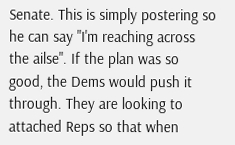Senate. This is simply postering so he can say "I'm reaching across the ailse". If the plan was so good, the Dems would push it through. They are looking to attached Reps so that when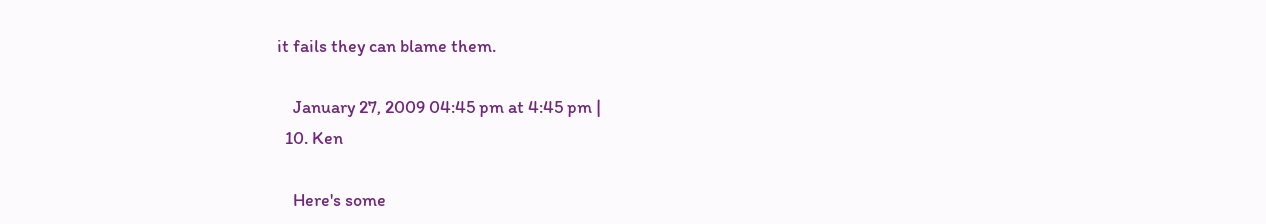it fails they can blame them.

    January 27, 2009 04:45 pm at 4:45 pm |
  10. Ken

    Here's some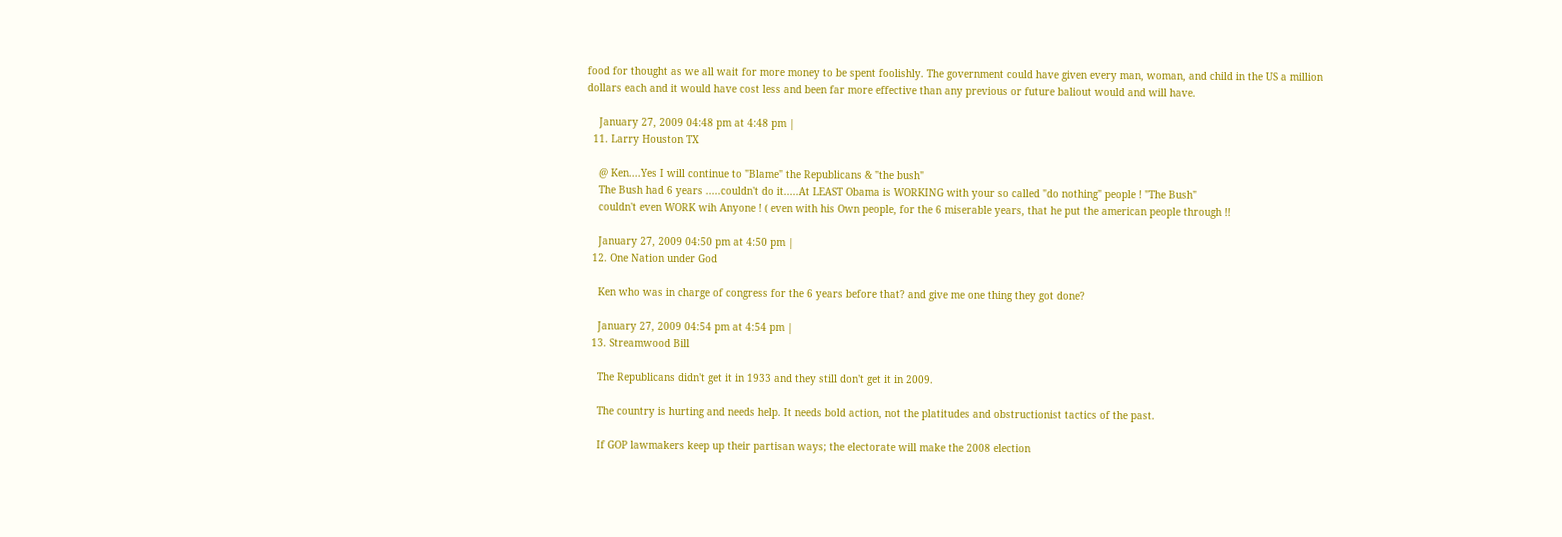food for thought as we all wait for more money to be spent foolishly. The government could have given every man, woman, and child in the US a million dollars each and it would have cost less and been far more effective than any previous or future baliout would and will have.

    January 27, 2009 04:48 pm at 4:48 pm |
  11. Larry Houston TX

    @ Ken....Yes I will continue to "Blame" the Republicans & "the bush"
    The Bush had 6 years .....couldn't do it.....At LEAST Obama is WORKING with your so called "do nothing" people ! "The Bush"
    couldn't even WORK wih Anyone ! ( even with his Own people, for the 6 miserable years, that he put the american people through !!

    January 27, 2009 04:50 pm at 4:50 pm |
  12. One Nation under God

    Ken who was in charge of congress for the 6 years before that? and give me one thing they got done?

    January 27, 2009 04:54 pm at 4:54 pm |
  13. Streamwood Bill

    The Republicans didn't get it in 1933 and they still don't get it in 2009.

    The country is hurting and needs help. It needs bold action, not the platitudes and obstructionist tactics of the past.

    If GOP lawmakers keep up their partisan ways; the electorate will make the 2008 election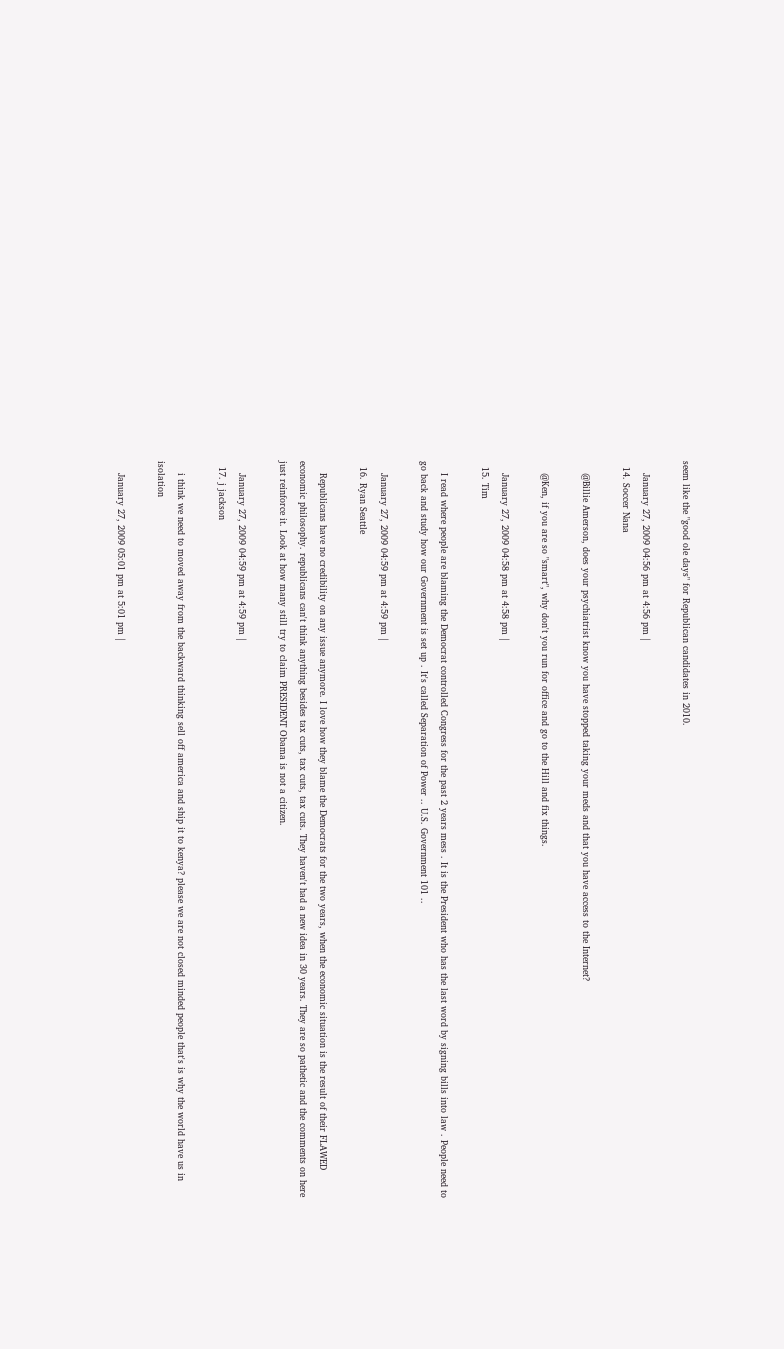seem like the "good ole days" for Republican candidates in 2010.

    January 27, 2009 04:56 pm at 4:56 pm |
  14. Soccer Nana

    @Billie Amerson, does your psychiatrist know you have stopped taking your meds and that you have access to the Internet?

    @Ken, if you are so "smart", why don't you run for office and go to the Hill and fix things.

    January 27, 2009 04:58 pm at 4:58 pm |
  15. Tim

    I read where people are blaming the Democrat controlled Congress for the past 2 years mess . It is the President who has the last word by signing bills into law . People need to go back and study how our Government is set up . It's called Separation of Power .. U.S. Government 101 ..

    January 27, 2009 04:59 pm at 4:59 pm |
  16. Ryan Seattle

    Republicans have no credibility on any issue anymore. I love how they blame the Democrats for the two years, when the economic situation is the result of their FLAWED economic philosophy. republicans can't think anything besides tax cuts, tax cuts, tax cuts. They haven't had a new idea in 30 years. They are so pathetic and the comments on here just reinforce it. Look at how many still try to claim PRESIDENT Obama is not a citizen.

    January 27, 2009 04:59 pm at 4:59 pm |
  17. j jackson

    i think we need to moved away from the backward thinking sell off america and ship it to kenya? please we are not closed minded people that's is why the world have us in isolation

    January 27, 2009 05:01 pm at 5:01 pm |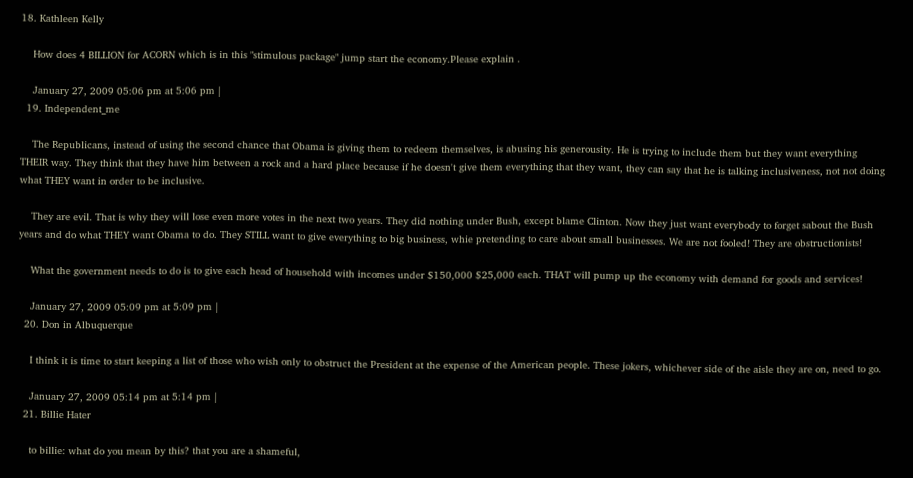18. Kathleen Kelly

    How does 4 BILLION for ACORN which is in this "stimulous package" jump start the economy.Please explain .

    January 27, 2009 05:06 pm at 5:06 pm |
  19. Independent_me

    The Republicans, instead of using the second chance that Obama is giving them to redeem themselves, is abusing his generousity. He is trying to include them but they want everything THEIR way. They think that they have him between a rock and a hard place because if he doesn't give them everything that they want, they can say that he is talking inclusiveness, not not doing what THEY want in order to be inclusive.

    They are evil. That is why they will lose even more votes in the next two years. They did nothing under Bush, except blame Clinton. Now they just want everybody to forget sabout the Bush years and do what THEY want Obama to do. They STILL want to give everything to big business, whie pretending to care about small businesses. We are not fooled! They are obstructionists!

    What the government needs to do is to give each head of household with incomes under $150,000 $25,000 each. THAT will pump up the economy with demand for goods and services!

    January 27, 2009 05:09 pm at 5:09 pm |
  20. Don in Albuquerque

    I think it is time to start keeping a list of those who wish only to obstruct the President at the expense of the American people. These jokers, whichever side of the aisle they are on, need to go.

    January 27, 2009 05:14 pm at 5:14 pm |
  21. Billie Hater

    to billie: what do you mean by this? that you are a shameful,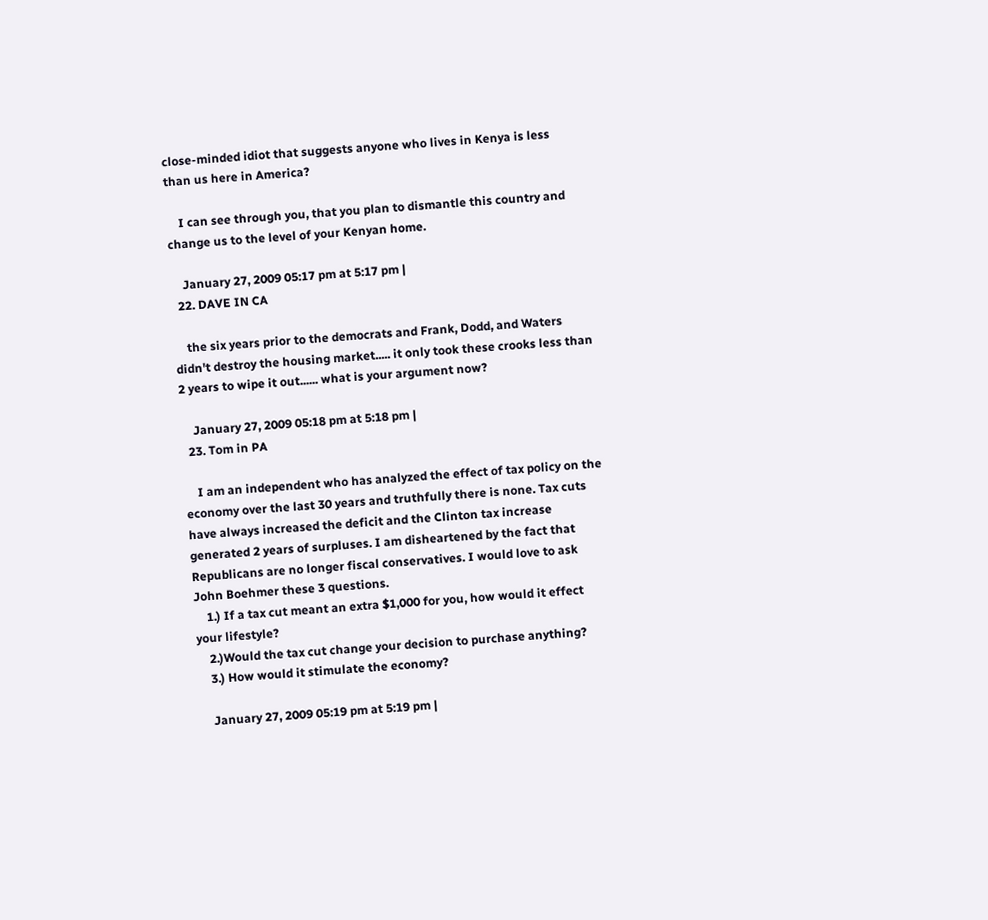close-minded idiot that suggests anyone who lives in Kenya is less than us here in America?

    I can see through you, that you plan to dismantle this country and change us to the level of your Kenyan home.

    January 27, 2009 05:17 pm at 5:17 pm |
  22. DAVE IN CA

    the six years prior to the democrats and Frank, Dodd, and Waters didn't destroy the housing market..... it only took these crooks less than 2 years to wipe it out...... what is your argument now?

    January 27, 2009 05:18 pm at 5:18 pm |
  23. Tom in PA

    I am an independent who has analyzed the effect of tax policy on the economy over the last 30 years and truthfully there is none. Tax cuts have always increased the deficit and the Clinton tax increase generated 2 years of surpluses. I am disheartened by the fact that Republicans are no longer fiscal conservatives. I would love to ask John Boehmer these 3 questions.
    1.) If a tax cut meant an extra $1,000 for you, how would it effect your lifestyle?
    2.)Would the tax cut change your decision to purchase anything?
    3.) How would it stimulate the economy?

    January 27, 2009 05:19 pm at 5:19 pm |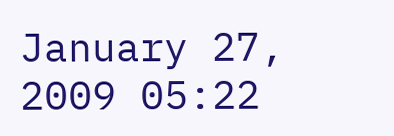January 27, 2009 05:22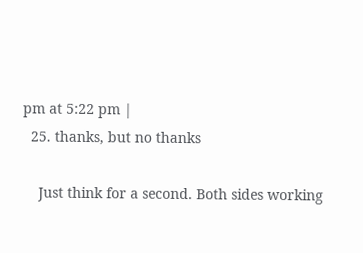pm at 5:22 pm |
  25. thanks, but no thanks

    Just think for a second. Both sides working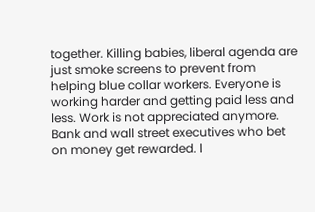together. Killing babies, liberal agenda are just smoke screens to prevent from helping blue collar workers. Everyone is working harder and getting paid less and less. Work is not appreciated anymore. Bank and wall street executives who bet on money get rewarded. l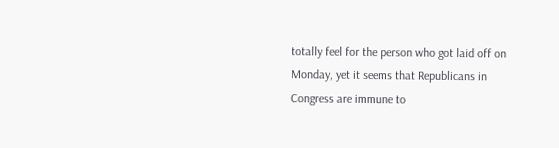totally feel for the person who got laid off on Monday, yet it seems that Republicans in Congress are immune to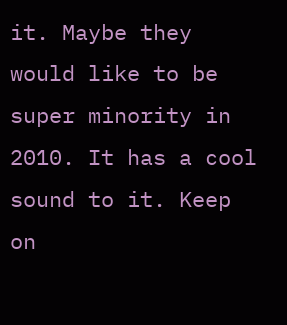it. Maybe they would like to be super minority in 2010. It has a cool sound to it. Keep on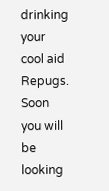drinking your cool aid Repugs. Soon you will be looking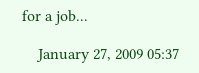for a job...

    January 27, 2009 05:37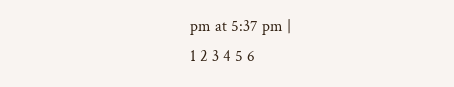pm at 5:37 pm |
1 2 3 4 5 6